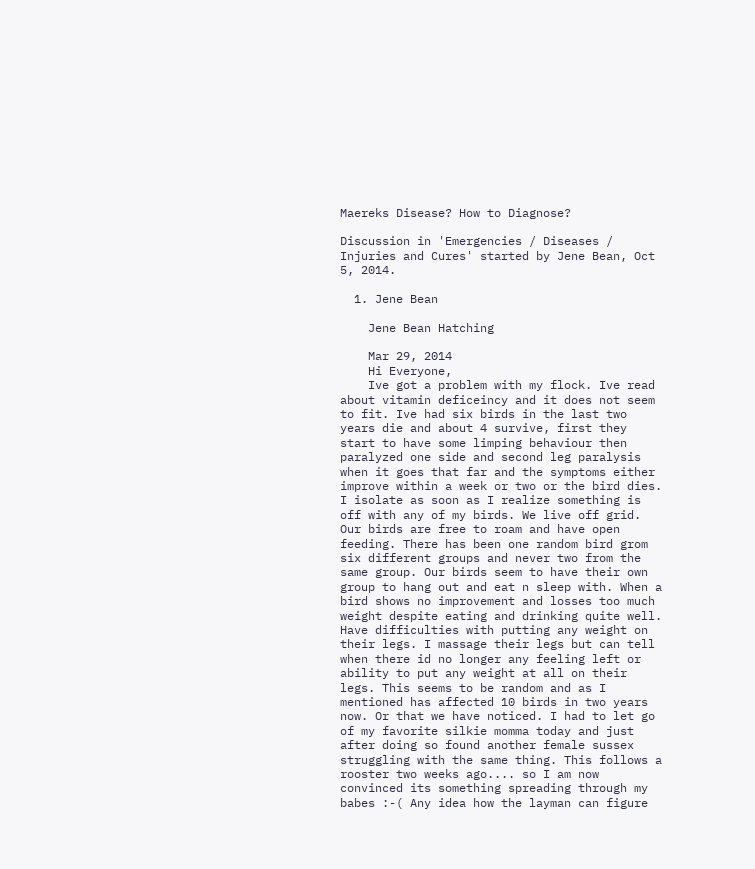Maereks Disease? How to Diagnose?

Discussion in 'Emergencies / Diseases / Injuries and Cures' started by Jene Bean, Oct 5, 2014.

  1. Jene Bean

    Jene Bean Hatching

    Mar 29, 2014
    Hi Everyone,
    Ive got a problem with my flock. Ive read about vitamin deficeincy and it does not seem to fit. Ive had six birds in the last two years die and about 4 survive, first they start to have some limping behaviour then paralyzed one side and second leg paralysis when it goes that far and the symptoms either improve within a week or two or the bird dies. I isolate as soon as I realize something is off with any of my birds. We live off grid. Our birds are free to roam and have open feeding. There has been one random bird grom six different groups and never two from the same group. Our birds seem to have their own group to hang out and eat n sleep with. When a bird shows no improvement and losses too much weight despite eating and drinking quite well. Have difficulties with putting any weight on their legs. I massage their legs but can tell when there id no longer any feeling left or ability to put any weight at all on their legs. This seems to be random and as I mentioned has affected 10 birds in two years now. Or that we have noticed. I had to let go of my favorite silkie momma today and just after doing so found another female sussex struggling with the same thing. This follows a rooster two weeks ago.... so I am now convinced its something spreading through my babes :-( Any idea how the layman can figure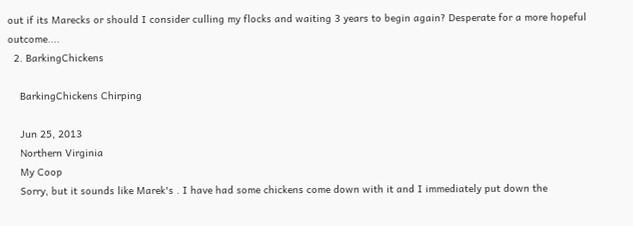out if its Marecks or should I consider culling my flocks and waiting 3 years to begin again? Desperate for a more hopeful outcome....
  2. BarkingChickens

    BarkingChickens Chirping

    Jun 25, 2013
    Northern Virginia
    My Coop
    Sorry, but it sounds like Marek's . I have had some chickens come down with it and I immediately put down the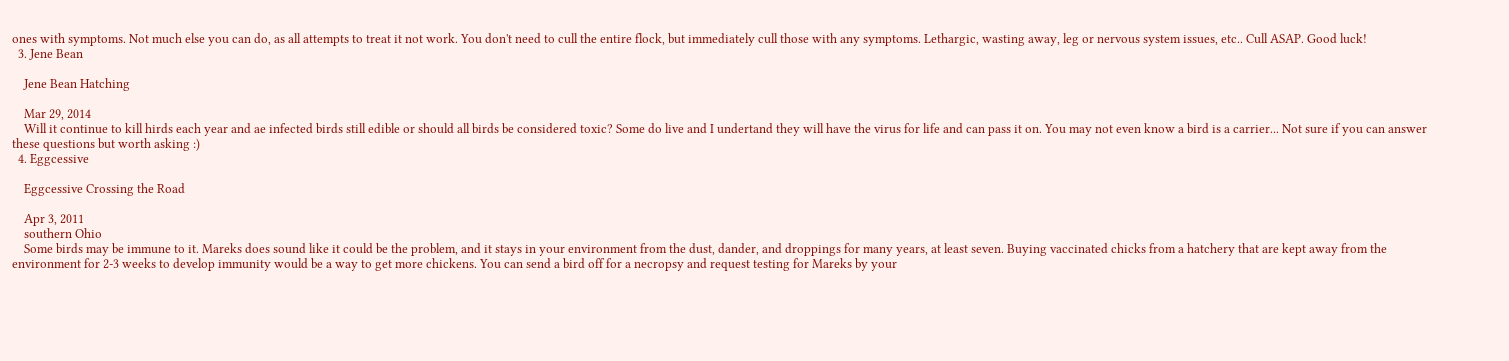ones with symptoms. Not much else you can do, as all attempts to treat it not work. You don't need to cull the entire flock, but immediately cull those with any symptoms. Lethargic, wasting away, leg or nervous system issues, etc.. Cull ASAP. Good luck!
  3. Jene Bean

    Jene Bean Hatching

    Mar 29, 2014
    Will it continue to kill hirds each year and ae infected birds still edible or should all birds be considered toxic? Some do live and I undertand they will have the virus for life and can pass it on. You may not even know a bird is a carrier... Not sure if you can answer these questions but worth asking :)
  4. Eggcessive

    Eggcessive Crossing the Road

    Apr 3, 2011
    southern Ohio
    Some birds may be immune to it. Mareks does sound like it could be the problem, and it stays in your environment from the dust, dander, and droppings for many years, at least seven. Buying vaccinated chicks from a hatchery that are kept away from the environment for 2-3 weeks to develop immunity would be a way to get more chickens. You can send a bird off for a necropsy and request testing for Mareks by your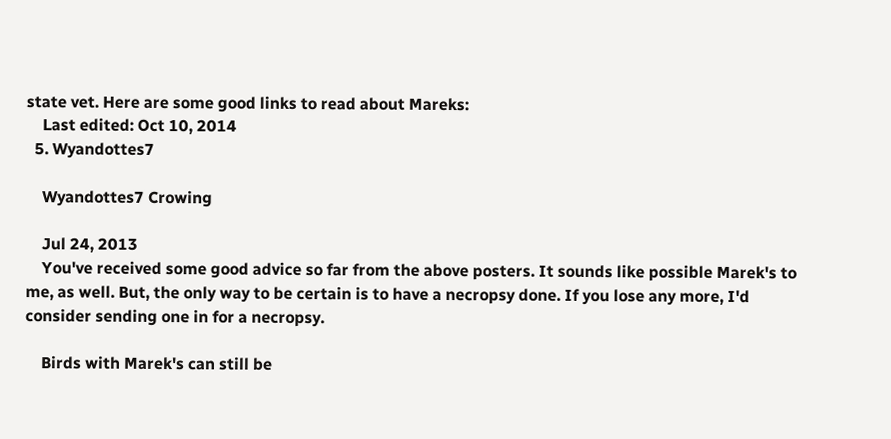state vet. Here are some good links to read about Mareks:
    Last edited: Oct 10, 2014
  5. Wyandottes7

    Wyandottes7 Crowing

    Jul 24, 2013
    You've received some good advice so far from the above posters. It sounds like possible Marek's to me, as well. But, the only way to be certain is to have a necropsy done. If you lose any more, I'd consider sending one in for a necropsy.

    Birds with Marek's can still be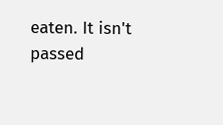eaten. It isn't passed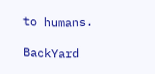to humans.

BackYard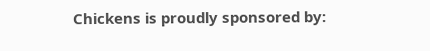Chickens is proudly sponsored by: